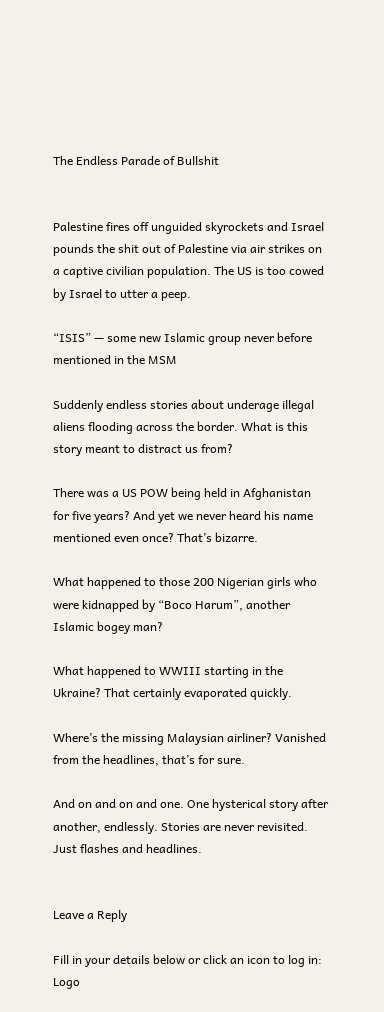The Endless Parade of Bullshit


Palestine fires off unguided skyrockets and Israel pounds the shit out of Palestine via air strikes on a captive civilian population. The US is too cowed by Israel to utter a peep.

“ISIS” — some new Islamic group never before mentioned in the MSM

Suddenly endless stories about underage illegal aliens flooding across the border. What is this story meant to distract us from?

There was a US POW being held in Afghanistan for five years? And yet we never heard his name mentioned even once? That’s bizarre.

What happened to those 200 Nigerian girls who were kidnapped by “Boco Harum”, another Islamic bogey man?

What happened to WWIII starting in the Ukraine? That certainly evaporated quickly.

Where’s the missing Malaysian airliner? Vanished from the headlines, that’s for sure.

And on and on and one. One hysterical story after another, endlessly. Stories are never revisited. Just flashes and headlines.


Leave a Reply

Fill in your details below or click an icon to log in: Logo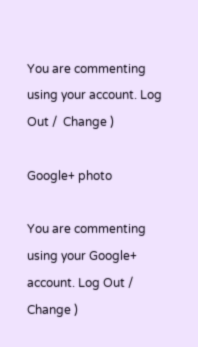You are commenting using your account. Log Out /  Change )

Google+ photo

You are commenting using your Google+ account. Log Out /  Change )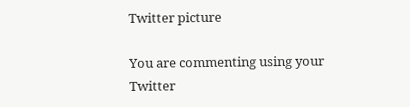Twitter picture

You are commenting using your Twitter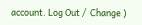account. Log Out /  Change )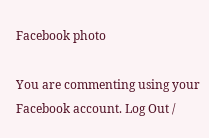Facebook photo

You are commenting using your Facebook account. Log Out /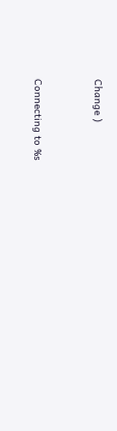Change )


Connecting to %s